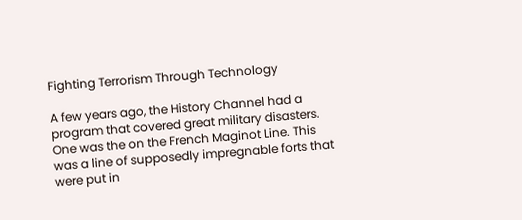Fighting Terrorism Through Technology

A few years ago, the History Channel had a program that covered great military disasters. One was the on the French Maginot Line. This was a line of supposedly impregnable forts that were put in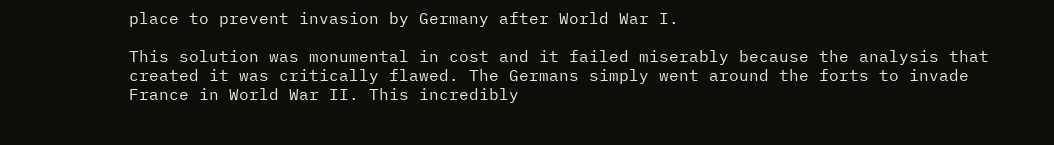place to prevent invasion by Germany after World War I.

This solution was monumental in cost and it failed miserably because the analysis that created it was critically flawed. The Germans simply went around the forts to invade France in World War II. This incredibly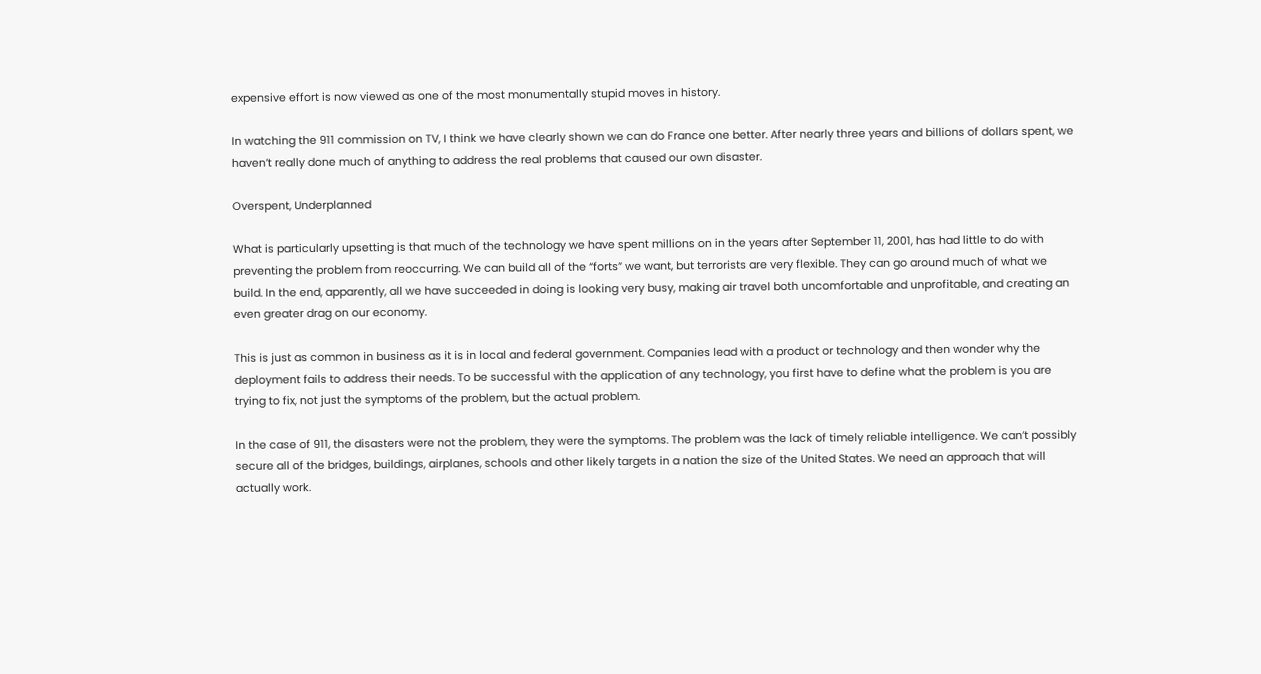expensive effort is now viewed as one of the most monumentally stupid moves in history.

In watching the 911 commission on TV, I think we have clearly shown we can do France one better. After nearly three years and billions of dollars spent, we haven’t really done much of anything to address the real problems that caused our own disaster.

Overspent, Underplanned

What is particularly upsetting is that much of the technology we have spent millions on in the years after September 11, 2001, has had little to do with preventing the problem from reoccurring. We can build all of the “forts” we want, but terrorists are very flexible. They can go around much of what we build. In the end, apparently, all we have succeeded in doing is looking very busy, making air travel both uncomfortable and unprofitable, and creating an even greater drag on our economy.

This is just as common in business as it is in local and federal government. Companies lead with a product or technology and then wonder why the deployment fails to address their needs. To be successful with the application of any technology, you first have to define what the problem is you are trying to fix, not just the symptoms of the problem, but the actual problem.

In the case of 911, the disasters were not the problem, they were the symptoms. The problem was the lack of timely reliable intelligence. We can’t possibly secure all of the bridges, buildings, airplanes, schools and other likely targets in a nation the size of the United States. We need an approach that will actually work.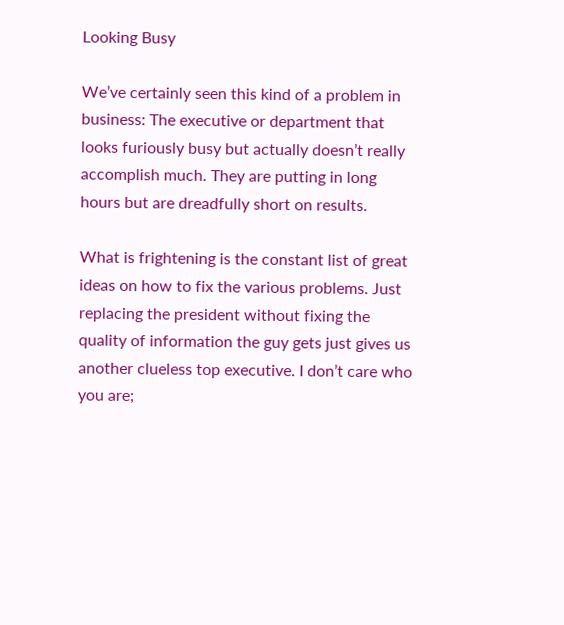Looking Busy

We’ve certainly seen this kind of a problem in business: The executive or department that looks furiously busy but actually doesn’t really accomplish much. They are putting in long hours but are dreadfully short on results.

What is frightening is the constant list of great ideas on how to fix the various problems. Just replacing the president without fixing the quality of information the guy gets just gives us another clueless top executive. I don’t care who you are;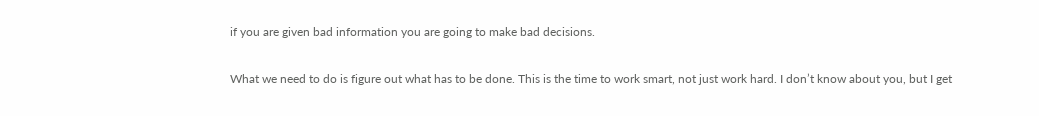if you are given bad information you are going to make bad decisions.

What we need to do is figure out what has to be done. This is the time to work smart, not just work hard. I don’t know about you, but I get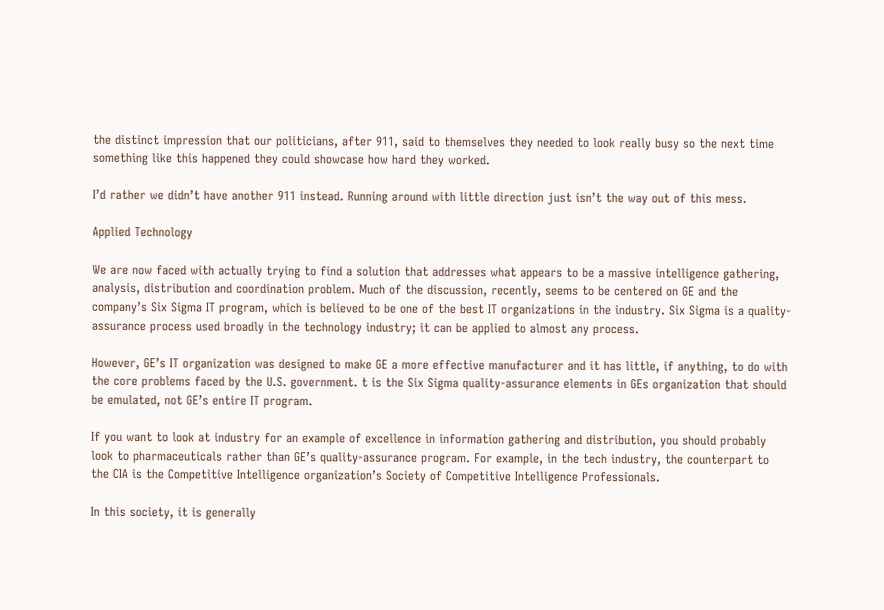the distinct impression that our politicians, after 911, said to themselves they needed to look really busy so the next time something like this happened they could showcase how hard they worked.

I’d rather we didn’t have another 911 instead. Running around with little direction just isn’t the way out of this mess.

Applied Technology

We are now faced with actually trying to find a solution that addresses what appears to be a massive intelligence gathering, analysis, distribution and coordination problem. Much of the discussion, recently, seems to be centered on GE and the company’s Six Sigma IT program, which is believed to be one of the best IT organizations in the industry. Six Sigma is a quality-assurance process used broadly in the technology industry; it can be applied to almost any process.

However, GE’s IT organization was designed to make GE a more effective manufacturer and it has little, if anything, to do with the core problems faced by the U.S. government. t is the Six Sigma quality-assurance elements in GEs organization that should be emulated, not GE’s entire IT program.

If you want to look at industry for an example of excellence in information gathering and distribution, you should probably look to pharmaceuticals rather than GE’s quality-assurance program. For example, in the tech industry, the counterpart to the CIA is the Competitive Intelligence organization’s Society of Competitive Intelligence Professionals.

In this society, it is generally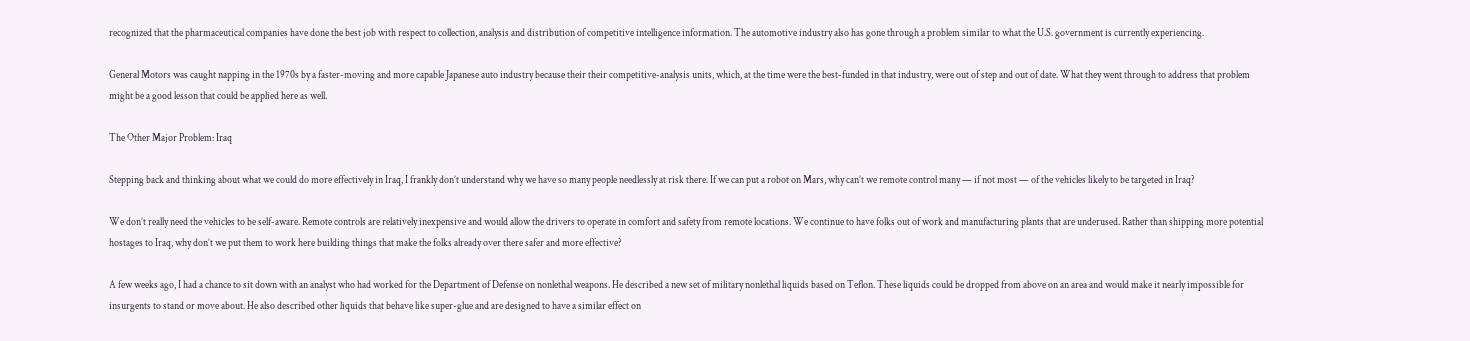recognized that the pharmaceutical companies have done the best job with respect to collection, analysis and distribution of competitive intelligence information. The automotive industry also has gone through a problem similar to what the U.S. government is currently experiencing.

General Motors was caught napping in the 1970s by a faster-moving and more capable Japanese auto industry because their their competitive-analysis units, which, at the time were the best-funded in that industry, were out of step and out of date. What they went through to address that problem might be a good lesson that could be applied here as well.

The Other Major Problem: Iraq

Stepping back and thinking about what we could do more effectively in Iraq, I frankly don’t understand why we have so many people needlessly at risk there. If we can put a robot on Mars, why can’t we remote control many — if not most — of the vehicles likely to be targeted in Iraq?

We don’t really need the vehicles to be self-aware. Remote controls are relatively inexpensive and would allow the drivers to operate in comfort and safety from remote locations. We continue to have folks out of work and manufacturing plants that are underused. Rather than shipping more potential hostages to Iraq, why don’t we put them to work here building things that make the folks already over there safer and more effective?

A few weeks ago, I had a chance to sit down with an analyst who had worked for the Department of Defense on nonlethal weapons. He described a new set of military nonlethal liquids based on Teflon. These liquids could be dropped from above on an area and would make it nearly impossible for insurgents to stand or move about. He also described other liquids that behave like super-glue and are designed to have a similar effect on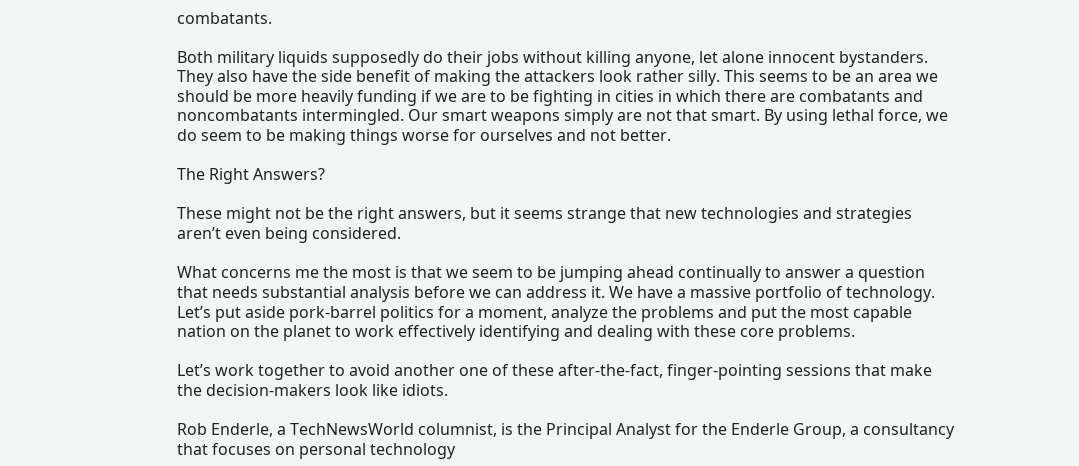combatants.

Both military liquids supposedly do their jobs without killing anyone, let alone innocent bystanders. They also have the side benefit of making the attackers look rather silly. This seems to be an area we should be more heavily funding if we are to be fighting in cities in which there are combatants and noncombatants intermingled. Our smart weapons simply are not that smart. By using lethal force, we do seem to be making things worse for ourselves and not better.

The Right Answers?

These might not be the right answers, but it seems strange that new technologies and strategies aren’t even being considered.

What concerns me the most is that we seem to be jumping ahead continually to answer a question that needs substantial analysis before we can address it. We have a massive portfolio of technology. Let’s put aside pork-barrel politics for a moment, analyze the problems and put the most capable nation on the planet to work effectively identifying and dealing with these core problems.

Let’s work together to avoid another one of these after-the-fact, finger-pointing sessions that make the decision-makers look like idiots.

Rob Enderle, a TechNewsWorld columnist, is the Principal Analyst for the Enderle Group, a consultancy that focuses on personal technology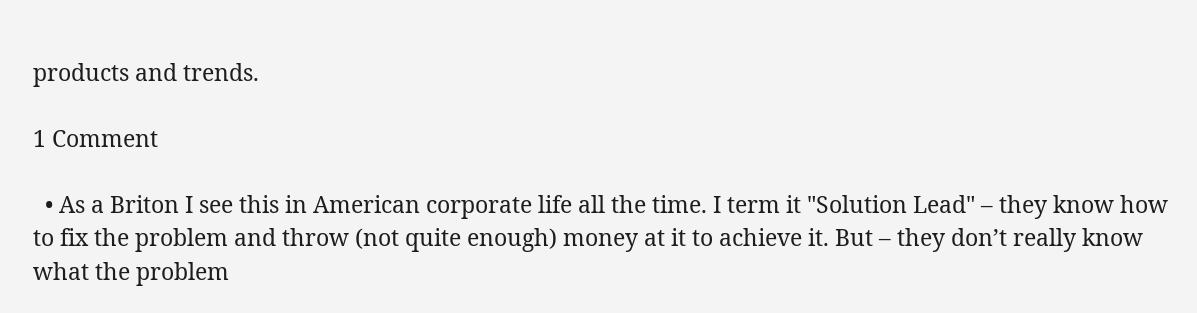products and trends.

1 Comment

  • As a Briton I see this in American corporate life all the time. I term it "Solution Lead" – they know how to fix the problem and throw (not quite enough) money at it to achieve it. But – they don’t really know what the problem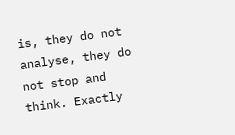is, they do not analyse, they do not stop and think. Exactly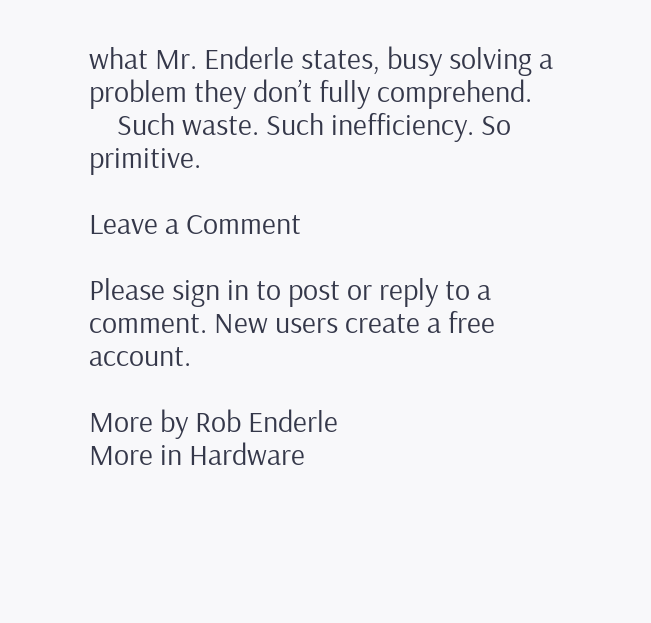what Mr. Enderle states, busy solving a problem they don’t fully comprehend.
    Such waste. Such inefficiency. So primitive.

Leave a Comment

Please sign in to post or reply to a comment. New users create a free account.

More by Rob Enderle
More in Hardware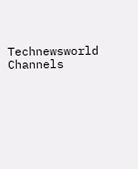Technewsworld Channels